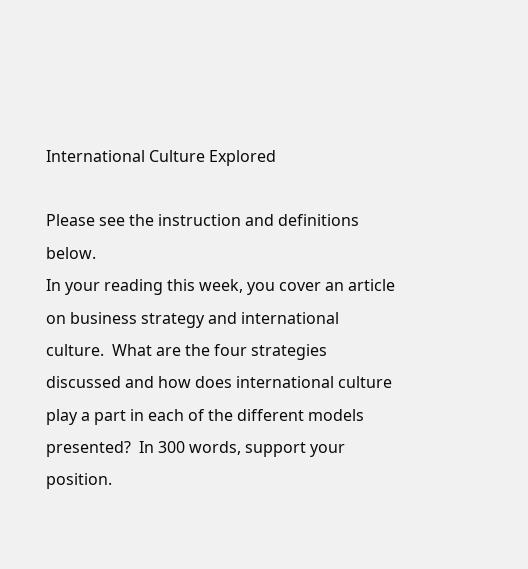International Culture Explored

Please see the instruction and definitions below.
In your reading this week, you cover an article on business strategy and international culture.  What are the four strategies discussed and how does international culture play a part in each of the different models presented?  In 300 words, support your position.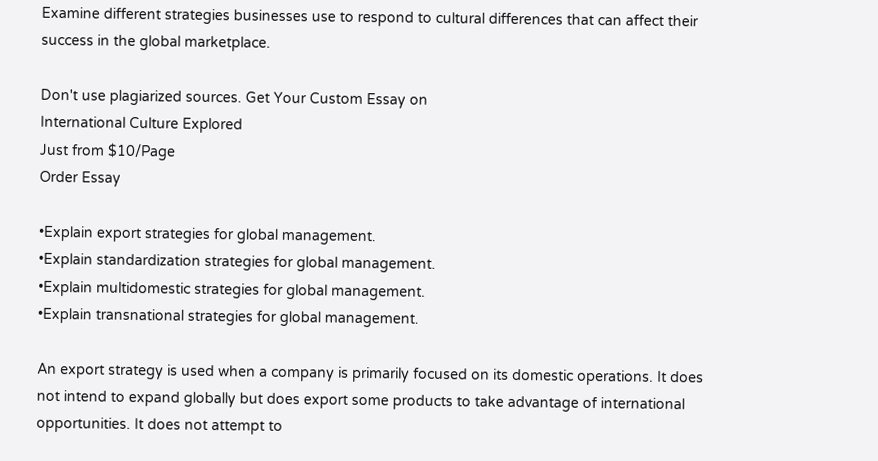Examine different strategies businesses use to respond to cultural differences that can affect their success in the global marketplace.

Don't use plagiarized sources. Get Your Custom Essay on
International Culture Explored
Just from $10/Page
Order Essay

•Explain export strategies for global management.
•Explain standardization strategies for global management.
•Explain multidomestic strategies for global management.
•Explain transnational strategies for global management.

An export strategy is used when a company is primarily focused on its domestic operations. It does not intend to expand globally but does export some products to take advantage of international opportunities. It does not attempt to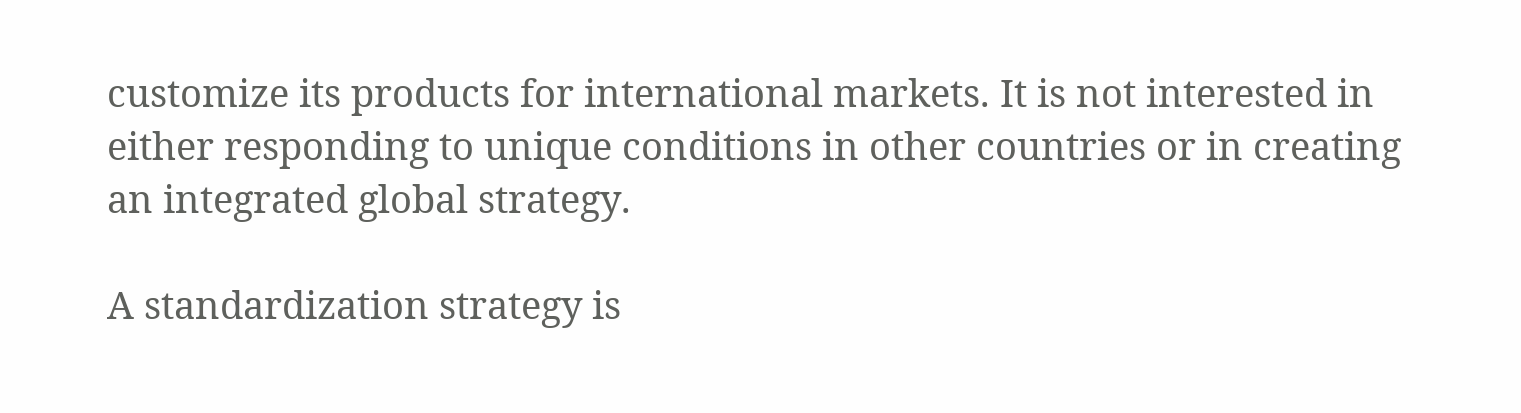customize its products for international markets. It is not interested in either responding to unique conditions in other countries or in creating an integrated global strategy.

A standardization strategy is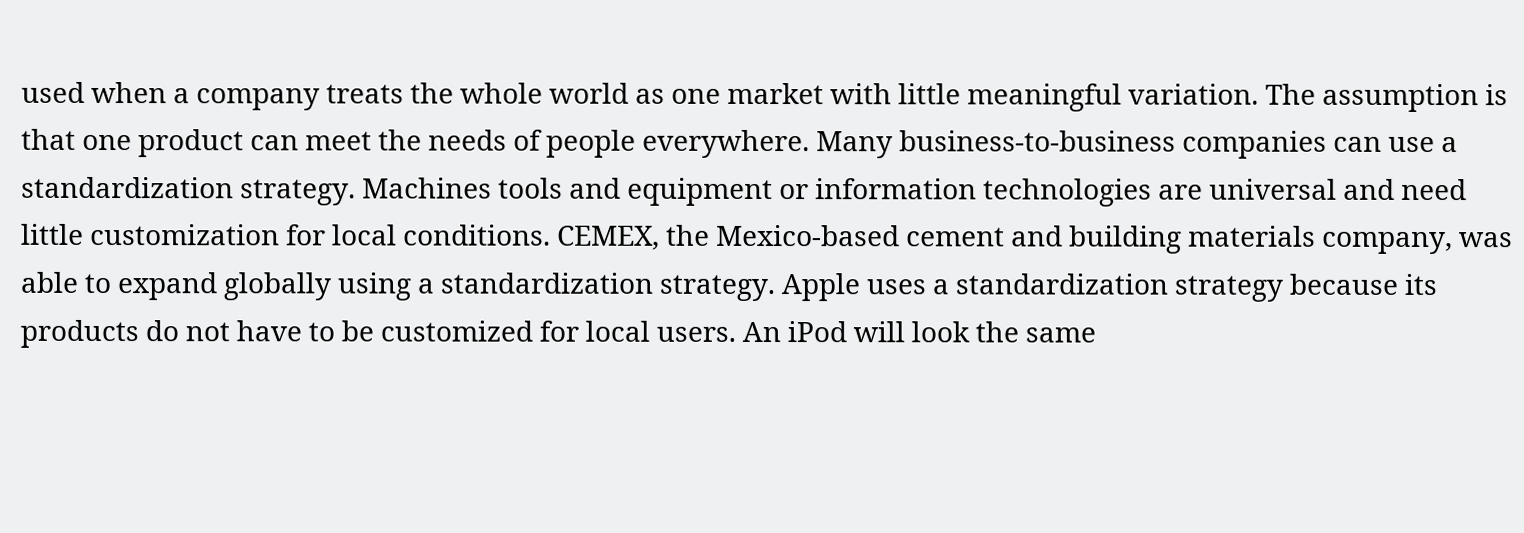used when a company treats the whole world as one market with little meaningful variation. The assumption is that one product can meet the needs of people everywhere. Many business-to-business companies can use a standardization strategy. Machines tools and equipment or information technologies are universal and need little customization for local conditions. CEMEX, the Mexico-based cement and building materials company, was able to expand globally using a standardization strategy. Apple uses a standardization strategy because its products do not have to be customized for local users. An iPod will look the same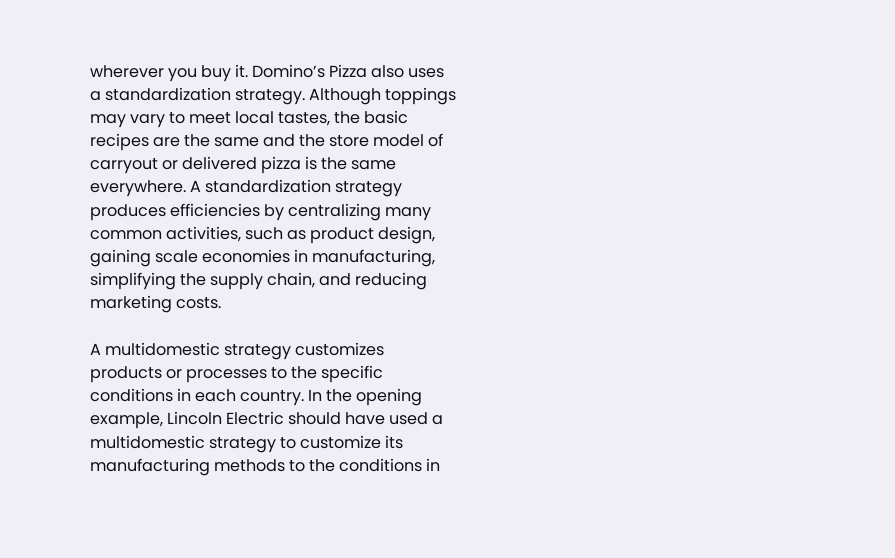wherever you buy it. Domino’s Pizza also uses a standardization strategy. Although toppings may vary to meet local tastes, the basic recipes are the same and the store model of carryout or delivered pizza is the same everywhere. A standardization strategy produces efficiencies by centralizing many common activities, such as product design, gaining scale economies in manufacturing, simplifying the supply chain, and reducing marketing costs.

A multidomestic strategy customizes products or processes to the specific conditions in each country. In the opening example, Lincoln Electric should have used a multidomestic strategy to customize its manufacturing methods to the conditions in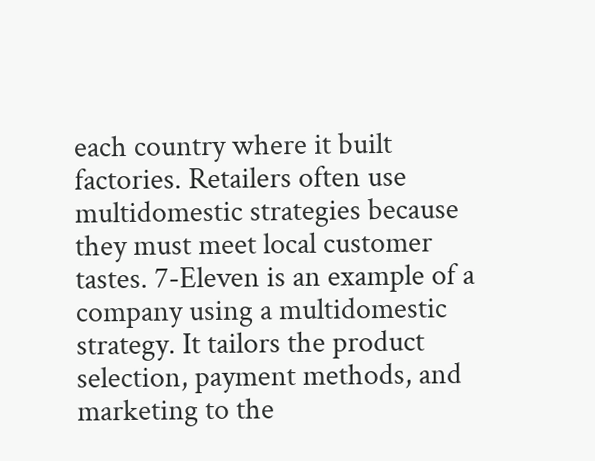each country where it built factories. Retailers often use multidomestic strategies because they must meet local customer tastes. 7-Eleven is an example of a company using a multidomestic strategy. It tailors the product selection, payment methods, and marketing to the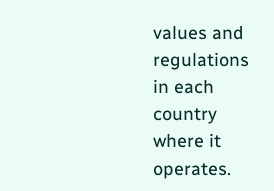values and regulations in each country where it operates.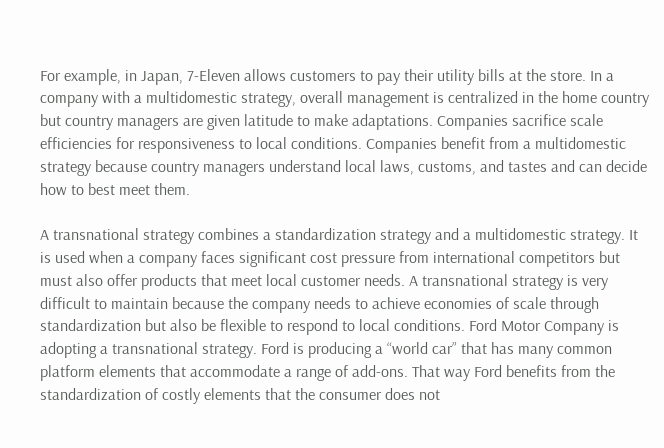For example, in Japan, 7-Eleven allows customers to pay their utility bills at the store. In a company with a multidomestic strategy, overall management is centralized in the home country but country managers are given latitude to make adaptations. Companies sacrifice scale efficiencies for responsiveness to local conditions. Companies benefit from a multidomestic strategy because country managers understand local laws, customs, and tastes and can decide how to best meet them.

A transnational strategy combines a standardization strategy and a multidomestic strategy. It is used when a company faces significant cost pressure from international competitors but must also offer products that meet local customer needs. A transnational strategy is very difficult to maintain because the company needs to achieve economies of scale through standardization but also be flexible to respond to local conditions. Ford Motor Company is adopting a transnational strategy. Ford is producing a “world car” that has many common platform elements that accommodate a range of add-ons. That way Ford benefits from the standardization of costly elements that the consumer does not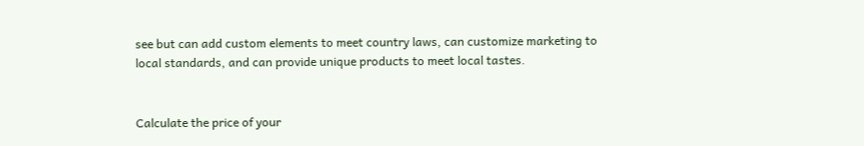see but can add custom elements to meet country laws, can customize marketing to local standards, and can provide unique products to meet local tastes.


Calculate the price of your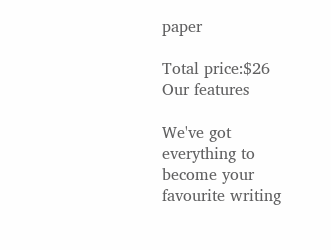paper

Total price:$26
Our features

We've got everything to become your favourite writing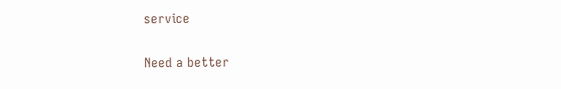service

Need a better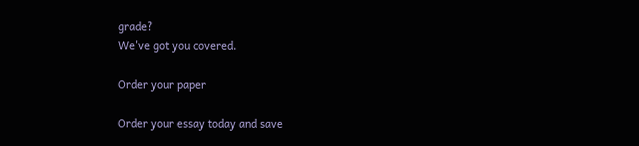grade?
We've got you covered.

Order your paper

Order your essay today and save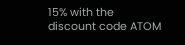15% with the discount code ATOM